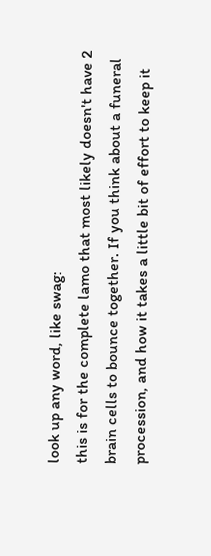look up any word, like swag:
this is for the complete lamo that most likely doesn't have 2 brain cells to bounce together. If you think about a funeral procession, and how it takes a little bit of effort to keep it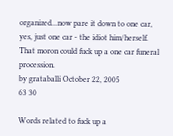organized...now pare it down to one car, yes, just one car - the idiot him/herself.
That moron could fuck up a one car funeral procession.
by grataballi October 22, 2005
63 30

Words related to fuck up a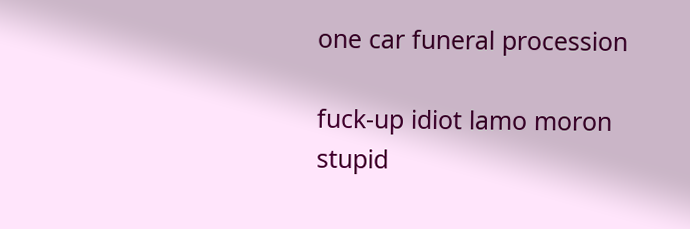one car funeral procession

fuck-up idiot lamo moron stupid